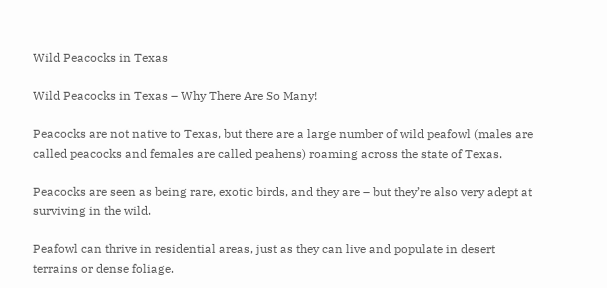Wild Peacocks in Texas

Wild Peacocks in Texas – Why There Are So Many!

Peacocks are not native to Texas, but there are a large number of wild peafowl (males are called peacocks and females are called peahens) roaming across the state of Texas.

Peacocks are seen as being rare, exotic birds, and they are – but they’re also very adept at surviving in the wild.

Peafowl can thrive in residential areas, just as they can live and populate in desert terrains or dense foliage.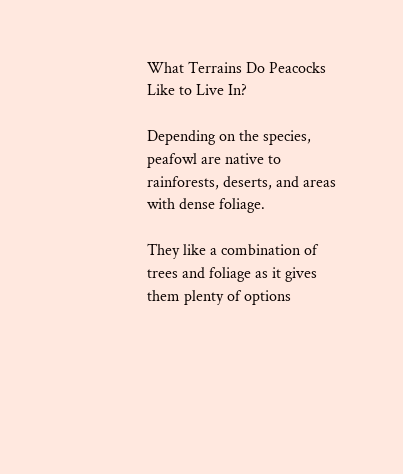What Terrains Do Peacocks Like to Live In?

Depending on the species, peafowl are native to rainforests, deserts, and areas with dense foliage.

They like a combination of trees and foliage as it gives them plenty of options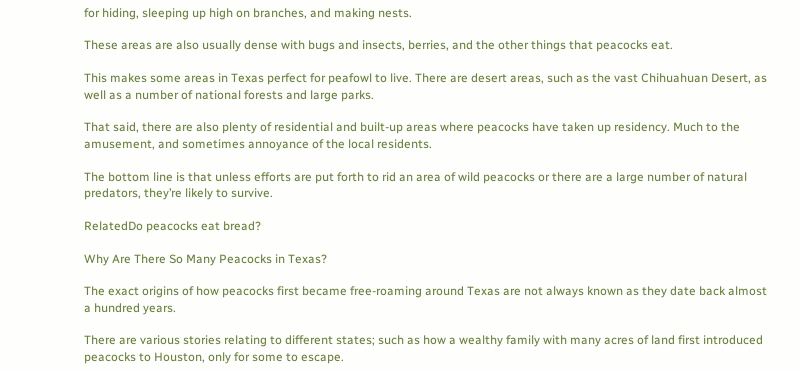for hiding, sleeping up high on branches, and making nests.

These areas are also usually dense with bugs and insects, berries, and the other things that peacocks eat.

This makes some areas in Texas perfect for peafowl to live. There are desert areas, such as the vast Chihuahuan Desert, as well as a number of national forests and large parks.

That said, there are also plenty of residential and built-up areas where peacocks have taken up residency. Much to the amusement, and sometimes annoyance of the local residents.

The bottom line is that unless efforts are put forth to rid an area of wild peacocks or there are a large number of natural predators, they’re likely to survive.

RelatedDo peacocks eat bread?

Why Are There So Many Peacocks in Texas?

The exact origins of how peacocks first became free-roaming around Texas are not always known as they date back almost a hundred years.

There are various stories relating to different states; such as how a wealthy family with many acres of land first introduced peacocks to Houston, only for some to escape.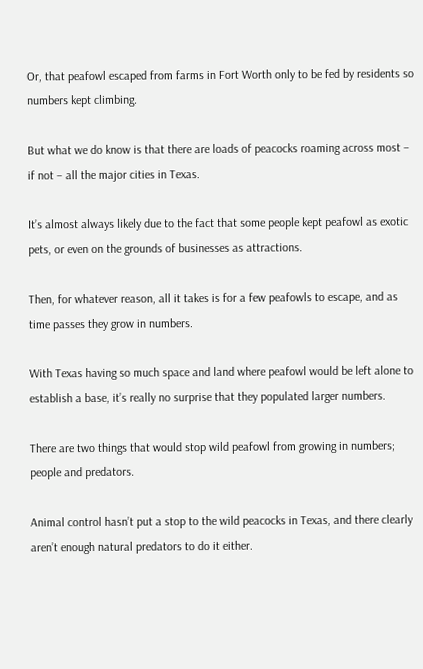Or, that peafowl escaped from farms in Fort Worth only to be fed by residents so numbers kept climbing.

But what we do know is that there are loads of peacocks roaming across most – if not – all the major cities in Texas.

It’s almost always likely due to the fact that some people kept peafowl as exotic pets, or even on the grounds of businesses as attractions.

Then, for whatever reason, all it takes is for a few peafowls to escape, and as time passes they grow in numbers.

With Texas having so much space and land where peafowl would be left alone to establish a base, it’s really no surprise that they populated larger numbers.

There are two things that would stop wild peafowl from growing in numbers; people and predators.

Animal control hasn’t put a stop to the wild peacocks in Texas, and there clearly aren’t enough natural predators to do it either.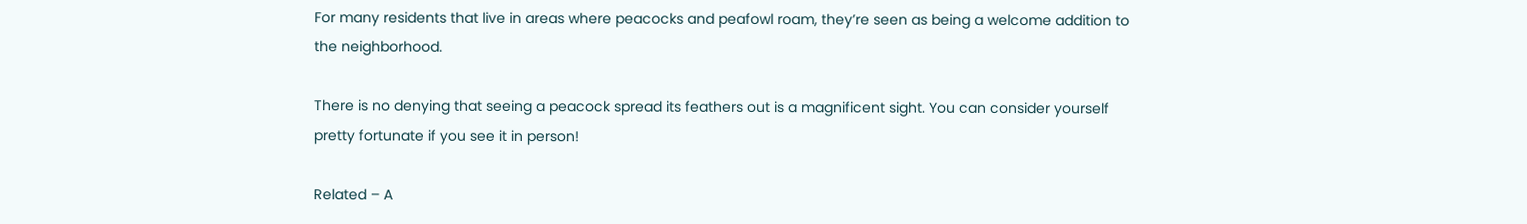For many residents that live in areas where peacocks and peafowl roam, they’re seen as being a welcome addition to the neighborhood.

There is no denying that seeing a peacock spread its feathers out is a magnificent sight. You can consider yourself pretty fortunate if you see it in person!

Related – A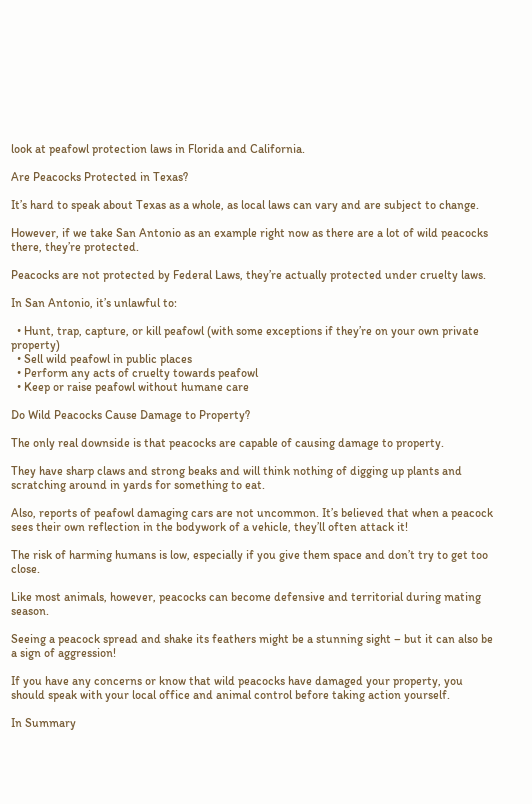look at peafowl protection laws in Florida and California.

Are Peacocks Protected in Texas?

It’s hard to speak about Texas as a whole, as local laws can vary and are subject to change.

However, if we take San Antonio as an example right now as there are a lot of wild peacocks there, they’re protected.

Peacocks are not protected by Federal Laws, they’re actually protected under cruelty laws.

In San Antonio, it’s unlawful to:

  • Hunt, trap, capture, or kill peafowl (with some exceptions if they’re on your own private property)
  • Sell wild peafowl in public places
  • Perform any acts of cruelty towards peafowl
  • Keep or raise peafowl without humane care

Do Wild Peacocks Cause Damage to Property?

The only real downside is that peacocks are capable of causing damage to property.

They have sharp claws and strong beaks and will think nothing of digging up plants and scratching around in yards for something to eat.

Also, reports of peafowl damaging cars are not uncommon. It’s believed that when a peacock sees their own reflection in the bodywork of a vehicle, they’ll often attack it!

The risk of harming humans is low, especially if you give them space and don’t try to get too close.

Like most animals, however, peacocks can become defensive and territorial during mating season.

Seeing a peacock spread and shake its feathers might be a stunning sight – but it can also be a sign of aggression!

If you have any concerns or know that wild peacocks have damaged your property, you should speak with your local office and animal control before taking action yourself.

In Summary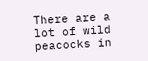There are a lot of wild peacocks in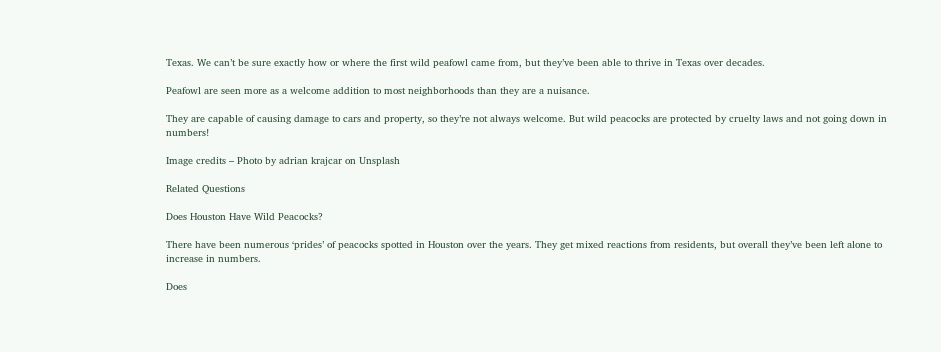Texas. We can’t be sure exactly how or where the first wild peafowl came from, but they’ve been able to thrive in Texas over decades.

Peafowl are seen more as a welcome addition to most neighborhoods than they are a nuisance.

They are capable of causing damage to cars and property, so they’re not always welcome. But wild peacocks are protected by cruelty laws and not going down in numbers!

Image credits – Photo by adrian krajcar on Unsplash

Related Questions

Does Houston Have Wild Peacocks?

There have been numerous ‘prides’ of peacocks spotted in Houston over the years. They get mixed reactions from residents, but overall they’ve been left alone to increase in numbers.

Does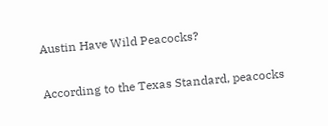Austin Have Wild Peacocks?

According to the Texas Standard, peacocks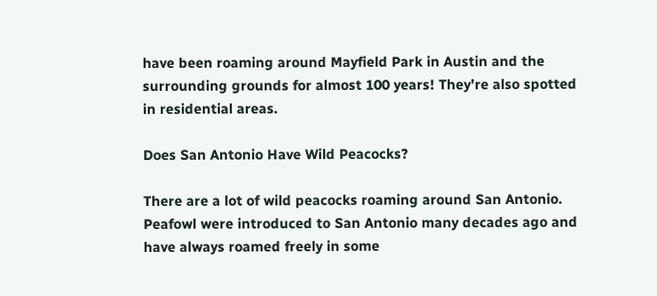have been roaming around Mayfield Park in Austin and the surrounding grounds for almost 100 years! They’re also spotted in residential areas.

Does San Antonio Have Wild Peacocks?

There are a lot of wild peacocks roaming around San Antonio. Peafowl were introduced to San Antonio many decades ago and have always roamed freely in some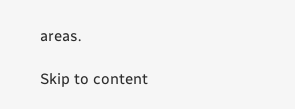areas.

Skip to content